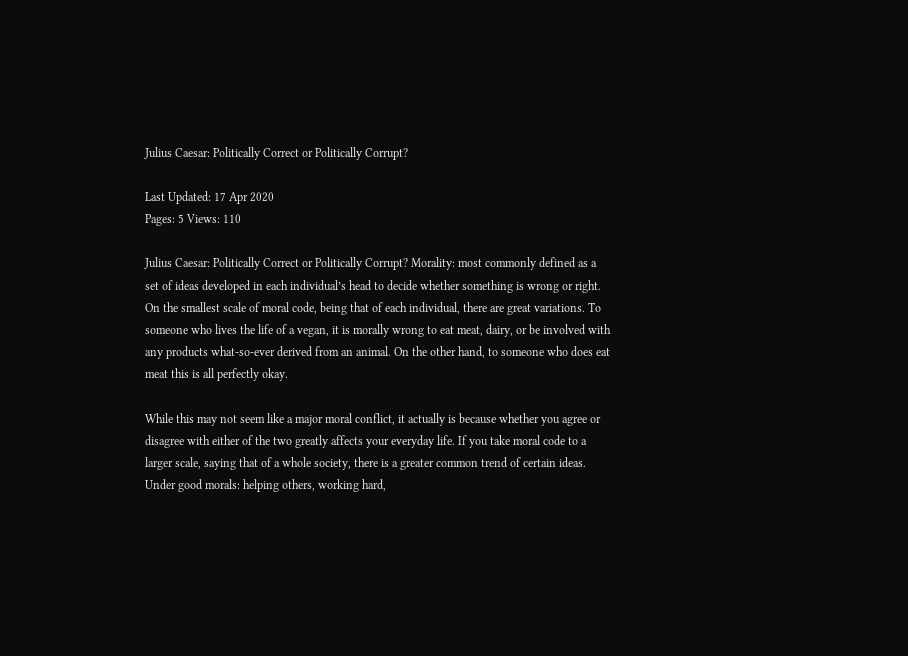Julius Caesar: Politically Correct or Politically Corrupt?

Last Updated: 17 Apr 2020
Pages: 5 Views: 110

Julius Caesar: Politically Correct or Politically Corrupt? Morality: most commonly defined as a set of ideas developed in each individual’s head to decide whether something is wrong or right. On the smallest scale of moral code, being that of each individual, there are great variations. To someone who lives the life of a vegan, it is morally wrong to eat meat, dairy, or be involved with any products what-so-ever derived from an animal. On the other hand, to someone who does eat meat this is all perfectly okay.

While this may not seem like a major moral conflict, it actually is because whether you agree or disagree with either of the two greatly affects your everyday life. If you take moral code to a larger scale, saying that of a whole society, there is a greater common trend of certain ideas. Under good morals: helping others, working hard,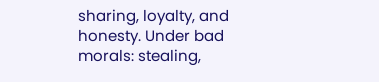sharing, loyalty, and honesty. Under bad morals: stealing,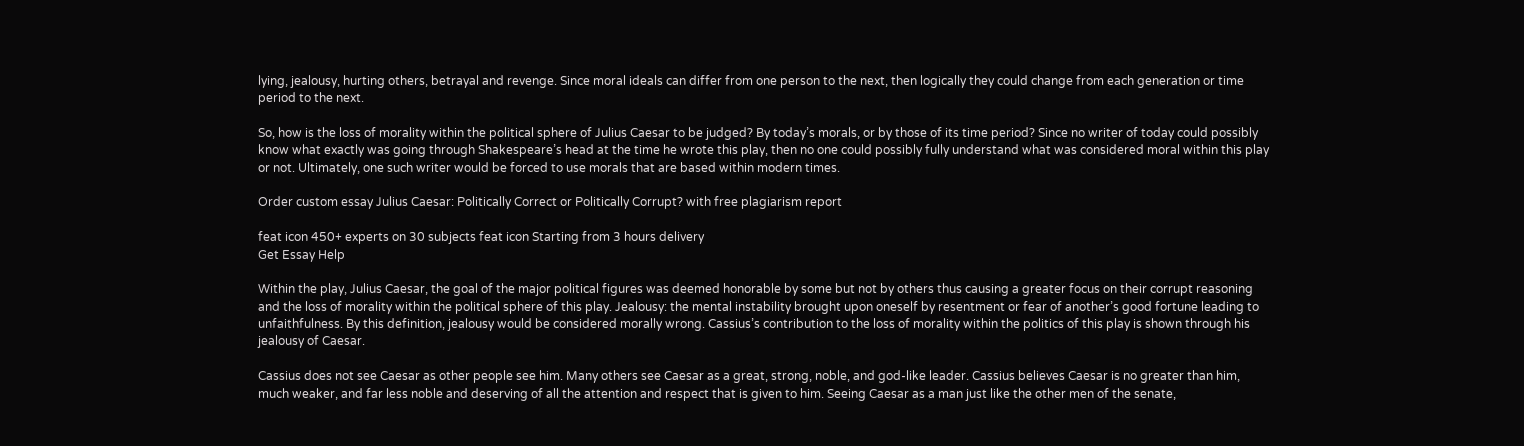lying, jealousy, hurting others, betrayal and revenge. Since moral ideals can differ from one person to the next, then logically they could change from each generation or time period to the next.

So, how is the loss of morality within the political sphere of Julius Caesar to be judged? By today’s morals, or by those of its time period? Since no writer of today could possibly know what exactly was going through Shakespeare’s head at the time he wrote this play, then no one could possibly fully understand what was considered moral within this play or not. Ultimately, one such writer would be forced to use morals that are based within modern times.

Order custom essay Julius Caesar: Politically Correct or Politically Corrupt? with free plagiarism report

feat icon 450+ experts on 30 subjects feat icon Starting from 3 hours delivery
Get Essay Help

Within the play, Julius Caesar, the goal of the major political figures was deemed honorable by some but not by others thus causing a greater focus on their corrupt reasoning and the loss of morality within the political sphere of this play. Jealousy: the mental instability brought upon oneself by resentment or fear of another’s good fortune leading to unfaithfulness. By this definition, jealousy would be considered morally wrong. Cassius’s contribution to the loss of morality within the politics of this play is shown through his jealousy of Caesar.

Cassius does not see Caesar as other people see him. Many others see Caesar as a great, strong, noble, and god-like leader. Cassius believes Caesar is no greater than him, much weaker, and far less noble and deserving of all the attention and respect that is given to him. Seeing Caesar as a man just like the other men of the senate,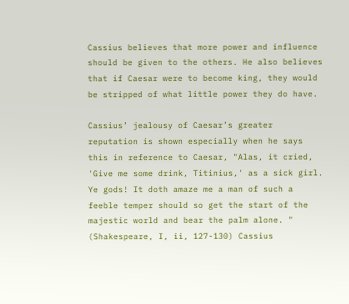Cassius believes that more power and influence should be given to the others. He also believes that if Caesar were to become king, they would be stripped of what little power they do have.

Cassius’ jealousy of Caesar’s greater reputation is shown especially when he says this in reference to Caesar, "Alas, it cried, 'Give me some drink, Titinius,' as a sick girl. Ye gods! It doth amaze me a man of such a feeble temper should so get the start of the majestic world and bear the palm alone. " (Shakespeare, I, ii, 127-130) Cassius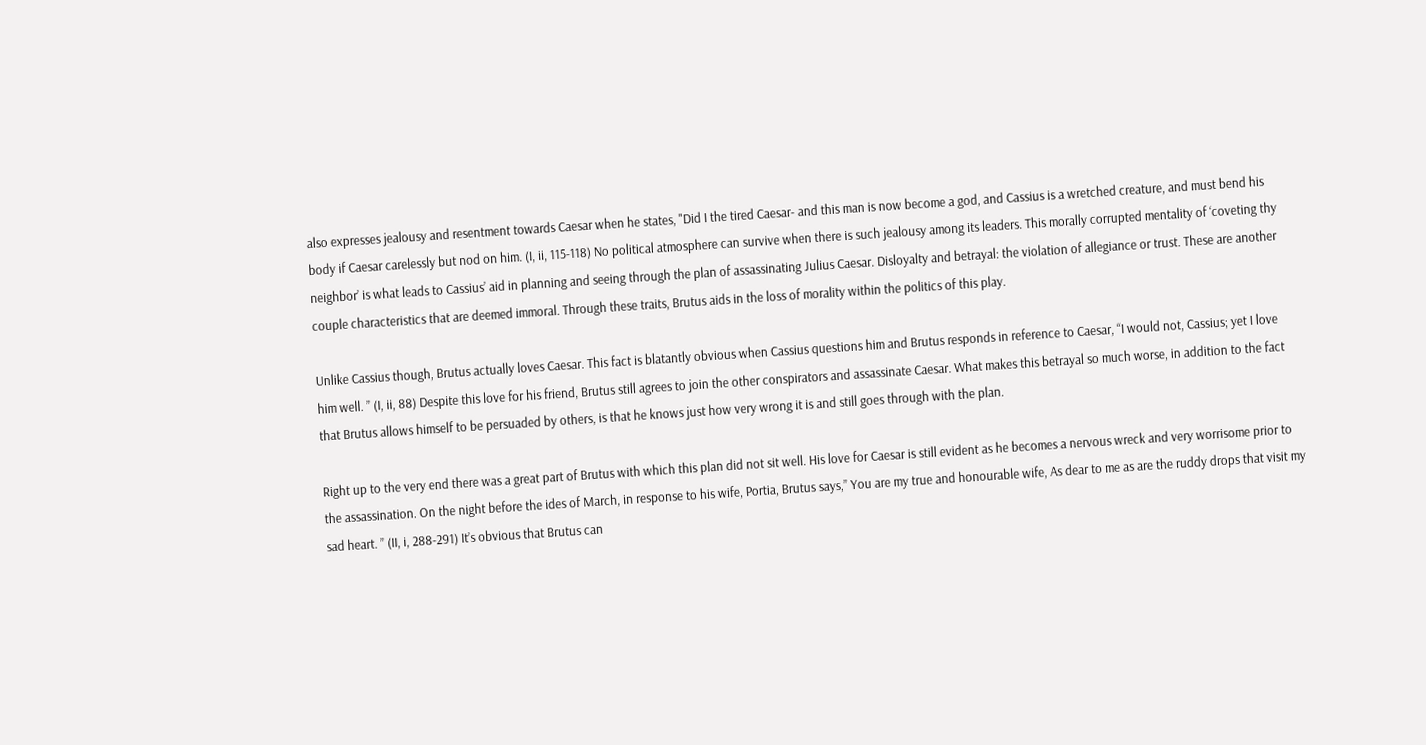also expresses jealousy and resentment towards Caesar when he states, "Did I the tired Caesar- and this man is now become a god, and Cassius is a wretched creature, and must bend his body if Caesar carelessly but nod on him. (I, ii, 115-118) No political atmosphere can survive when there is such jealousy among its leaders. This morally corrupted mentality of ‘coveting thy neighbor’ is what leads to Cassius’ aid in planning and seeing through the plan of assassinating Julius Caesar. Disloyalty and betrayal: the violation of allegiance or trust. These are another couple characteristics that are deemed immoral. Through these traits, Brutus aids in the loss of morality within the politics of this play.

Unlike Cassius though, Brutus actually loves Caesar. This fact is blatantly obvious when Cassius questions him and Brutus responds in reference to Caesar, “I would not, Cassius; yet I love him well. ” (I, ii, 88) Despite this love for his friend, Brutus still agrees to join the other conspirators and assassinate Caesar. What makes this betrayal so much worse, in addition to the fact that Brutus allows himself to be persuaded by others, is that he knows just how very wrong it is and still goes through with the plan.

Right up to the very end there was a great part of Brutus with which this plan did not sit well. His love for Caesar is still evident as he becomes a nervous wreck and very worrisome prior to the assassination. On the night before the ides of March, in response to his wife, Portia, Brutus says,” You are my true and honourable wife, As dear to me as are the ruddy drops that visit my sad heart. ” (II, i, 288-291) It’s obvious that Brutus can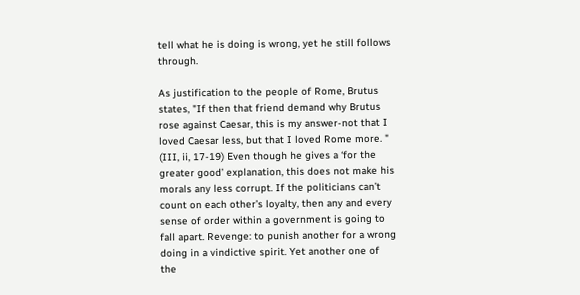tell what he is doing is wrong, yet he still follows through.

As justification to the people of Rome, Brutus states, "If then that friend demand why Brutus rose against Caesar, this is my answer-not that I loved Caesar less, but that I loved Rome more. " (III, ii, 17-19) Even though he gives a ‘for the greater good’ explanation, this does not make his morals any less corrupt. If the politicians can’t count on each other’s loyalty, then any and every sense of order within a government is going to fall apart. Revenge: to punish another for a wrong doing in a vindictive spirit. Yet another one of the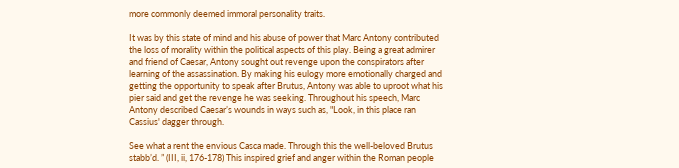more commonly deemed immoral personality traits.

It was by this state of mind and his abuse of power that Marc Antony contributed the loss of morality within the political aspects of this play. Being a great admirer and friend of Caesar, Antony sought out revenge upon the conspirators after learning of the assassination. By making his eulogy more emotionally charged and getting the opportunity to speak after Brutus, Antony was able to uproot what his pier said and get the revenge he was seeking. Throughout his speech, Marc Antony described Caesar’s wounds in ways such as, "Look, in this place ran Cassius' dagger through.

See what a rent the envious Casca made. Through this the well-beloved Brutus stabb’d. ” (III, ii, 176-178) This inspired grief and anger within the Roman people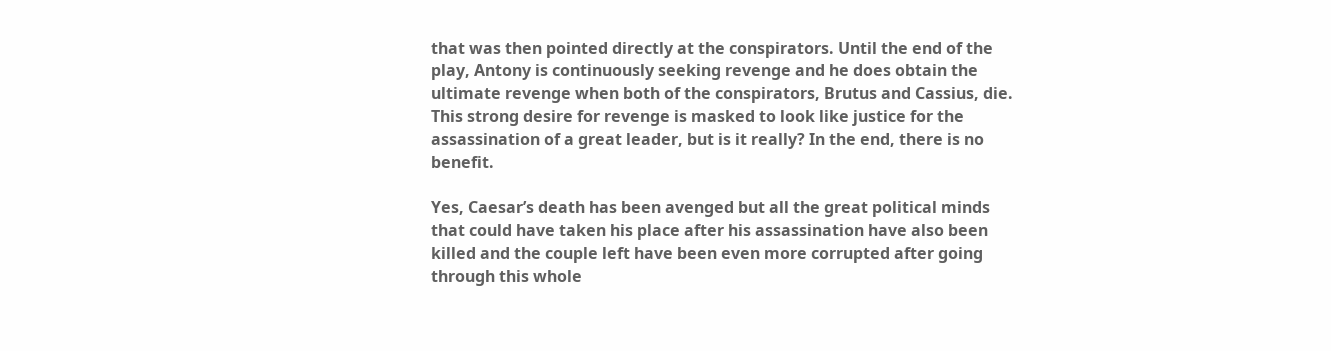that was then pointed directly at the conspirators. Until the end of the play, Antony is continuously seeking revenge and he does obtain the ultimate revenge when both of the conspirators, Brutus and Cassius, die. This strong desire for revenge is masked to look like justice for the assassination of a great leader, but is it really? In the end, there is no benefit.

Yes, Caesar’s death has been avenged but all the great political minds that could have taken his place after his assassination have also been killed and the couple left have been even more corrupted after going through this whole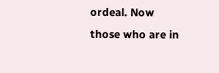ordeal. Now those who are in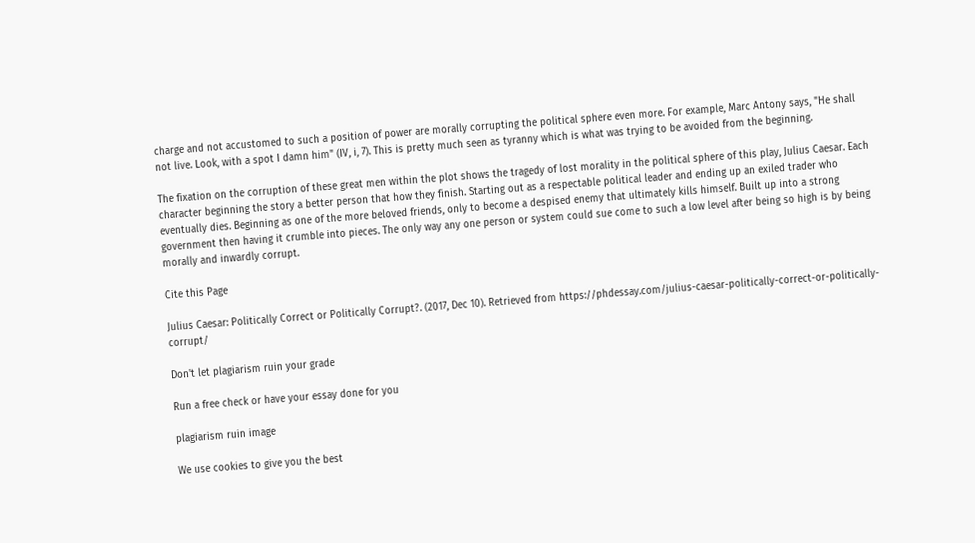charge and not accustomed to such a position of power are morally corrupting the political sphere even more. For example, Marc Antony says, "He shall not live. Look, with a spot I damn him" (IV, i, 7). This is pretty much seen as tyranny which is what was trying to be avoided from the beginning.

The fixation on the corruption of these great men within the plot shows the tragedy of lost morality in the political sphere of this play, Julius Caesar. Each character beginning the story a better person that how they finish. Starting out as a respectable political leader and ending up an exiled trader who eventually dies. Beginning as one of the more beloved friends, only to become a despised enemy that ultimately kills himself. Built up into a strong government then having it crumble into pieces. The only way any one person or system could sue come to such a low level after being so high is by being morally and inwardly corrupt.

Cite this Page

Julius Caesar: Politically Correct or Politically Corrupt?. (2017, Dec 10). Retrieved from https://phdessay.com/julius-caesar-politically-correct-or-politically-corrupt/

Don't let plagiarism ruin your grade

Run a free check or have your essay done for you

plagiarism ruin image

We use cookies to give you the best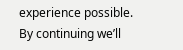experience possible. By continuing we’ll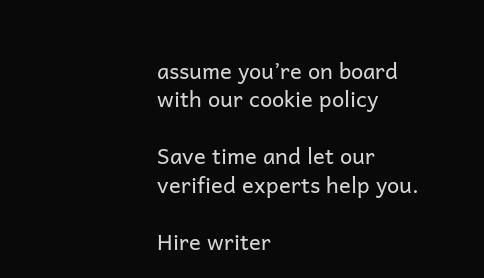assume you’re on board with our cookie policy

Save time and let our verified experts help you.

Hire writer